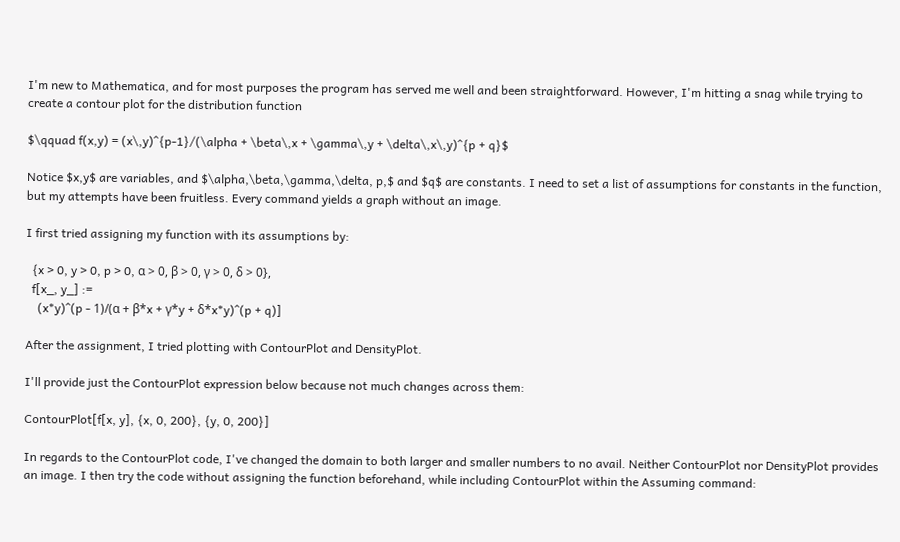I'm new to Mathematica, and for most purposes the program has served me well and been straightforward. However, I'm hitting a snag while trying to create a contour plot for the distribution function

$\qquad f(x,y) = (x\,y)^{p-1}/(\alpha + \beta\,x + \gamma\,y + \delta\,x\,y)^{p + q}$

Notice $x,y$ are variables, and $\alpha,\beta,\gamma,\delta, p,$ and $q$ are constants. I need to set a list of assumptions for constants in the function, but my attempts have been fruitless. Every command yields a graph without an image.

I first tried assigning my function with its assumptions by:

  {x > 0, y > 0, p > 0, α > 0, β > 0, γ > 0, δ > 0},
  f[x_, y_] :=
    (x*y)^(p - 1)/(α + β*x + γ*y + δ*x*y)^(p + q)]

After the assignment, I tried plotting with ContourPlot and DensityPlot.

I'll provide just the ContourPlot expression below because not much changes across them:

ContourPlot[f[x, y], {x, 0, 200}, {y, 0, 200}]

In regards to the ContourPlot code, I've changed the domain to both larger and smaller numbers to no avail. Neither ContourPlot nor DensityPlot provides an image. I then try the code without assigning the function beforehand, while including ContourPlot within the Assuming command: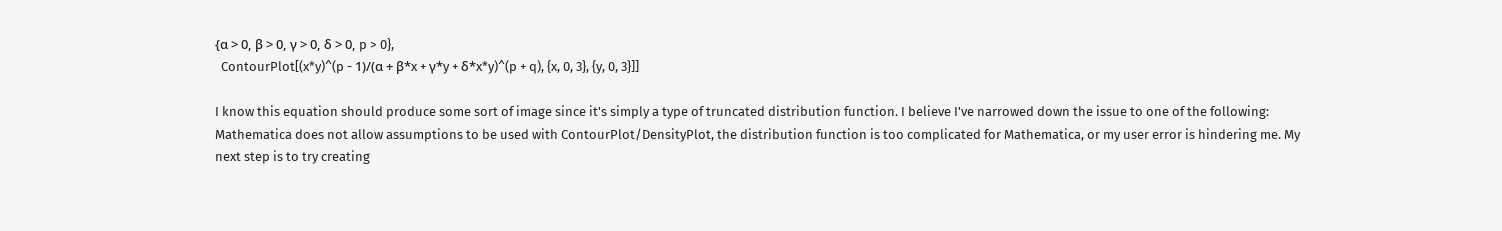{α > 0, β > 0, γ > 0, δ > 0, p > 0},
  ContourPlot[(x*y)^(p - 1)/(α + β*x + γ*y + δ*x*y)^(p + q), {x, 0, 3}, {y, 0, 3}]]

I know this equation should produce some sort of image since it's simply a type of truncated distribution function. I believe I've narrowed down the issue to one of the following: Mathematica does not allow assumptions to be used with ContourPlot/DensityPlot, the distribution function is too complicated for Mathematica, or my user error is hindering me. My next step is to try creating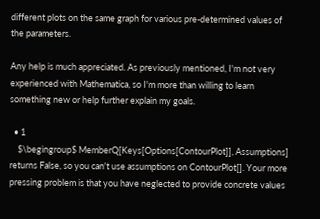different plots on the same graph for various pre-determined values of the parameters.

Any help is much appreciated. As previously mentioned, I'm not very experienced with Mathematica, so I'm more than willing to learn something new or help further explain my goals.

  • 1
    $\begingroup$ MemberQ[Keys[Options[ContourPlot]], Assumptions] returns False, so you can't use assumptions on ContourPlot[]. Your more pressing problem is that you have neglected to provide concrete values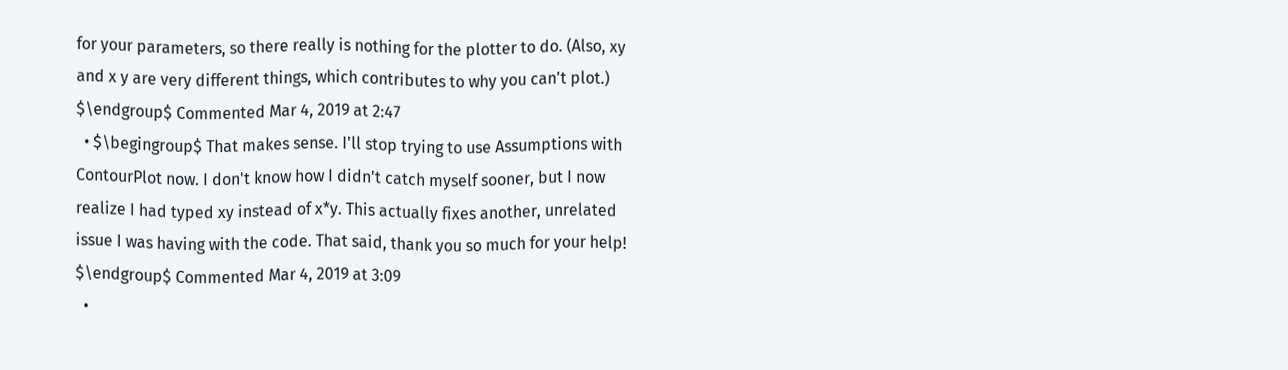for your parameters, so there really is nothing for the plotter to do. (Also, xy and x y are very different things, which contributes to why you can't plot.) $\endgroup$ Commented Mar 4, 2019 at 2:47
  • $\begingroup$ That makes sense. I'll stop trying to use Assumptions with ContourPlot now. I don't know how I didn't catch myself sooner, but I now realize I had typed xy instead of x*y. This actually fixes another, unrelated issue I was having with the code. That said, thank you so much for your help! $\endgroup$ Commented Mar 4, 2019 at 3:09
  •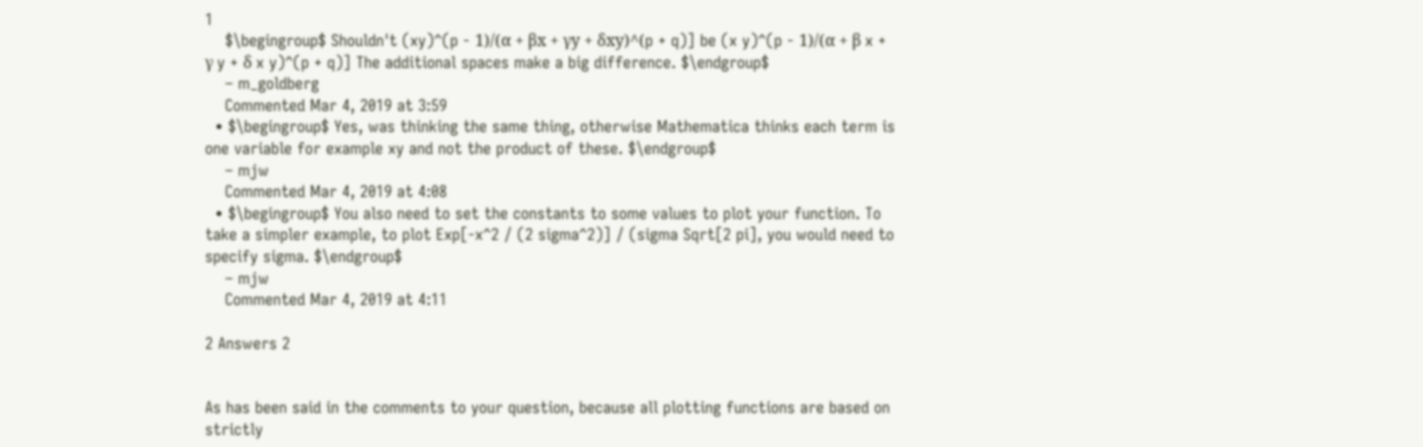1
    $\begingroup$ Shouldn't (xy)^(p - 1)/(α + βx + γy + δxy)^(p + q)] be (x y)^(p - 1)/(α + β x + γ y + δ x y)^(p + q)] The additional spaces make a big difference. $\endgroup$
    – m_goldberg
    Commented Mar 4, 2019 at 3:59
  • $\begingroup$ Yes, was thinking the same thing, otherwise Mathematica thinks each term is one variable for example xy and not the product of these. $\endgroup$
    – mjw
    Commented Mar 4, 2019 at 4:08
  • $\begingroup$ You also need to set the constants to some values to plot your function. To take a simpler example, to plot Exp[-x^2 / (2 sigma^2)] / (sigma Sqrt[2 pi], you would need to specify sigma. $\endgroup$
    – mjw
    Commented Mar 4, 2019 at 4:11

2 Answers 2


As has been said in the comments to your question, because all plotting functions are based on strictly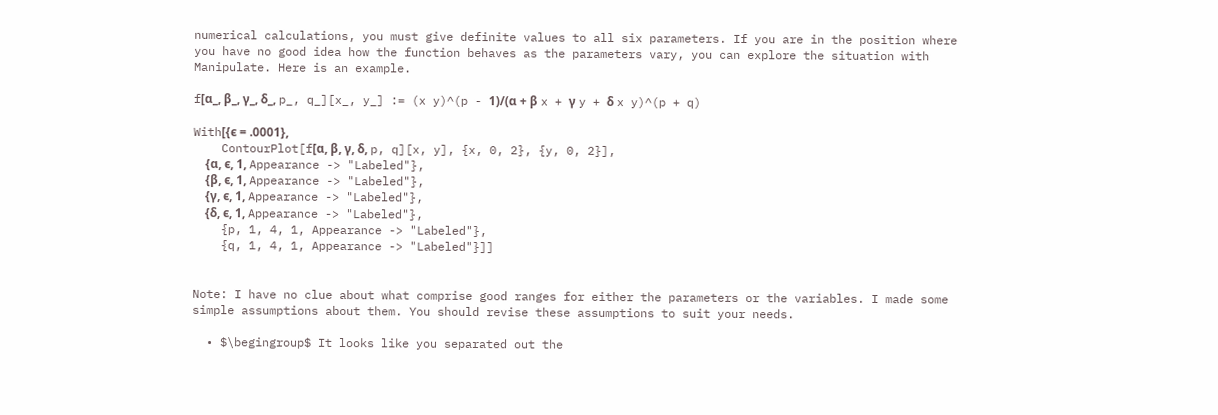numerical calculations, you must give definite values to all six parameters. If you are in the position where you have no good idea how the function behaves as the parameters vary, you can explore the situation with Manipulate. Here is an example.

f[α_, β_, γ_, δ_, p_, q_][x_, y_] := (x y)^(p - 1)/(α + β x + γ y + δ x y)^(p + q)

With[{ϵ = .0001},
    ContourPlot[f[α, β, γ, δ, p, q][x, y], {x, 0, 2}, {y, 0, 2}],
    {α, ϵ, 1, Appearance -> "Labeled"},
    {β, ϵ, 1, Appearance -> "Labeled"},
    {γ, ϵ, 1, Appearance -> "Labeled"},
    {δ, ϵ, 1, Appearance -> "Labeled"},
    {p, 1, 4, 1, Appearance -> "Labeled"},
    {q, 1, 4, 1, Appearance -> "Labeled"}]]


Note: I have no clue about what comprise good ranges for either the parameters or the variables. I made some simple assumptions about them. You should revise these assumptions to suit your needs.

  • $\begingroup$ It looks like you separated out the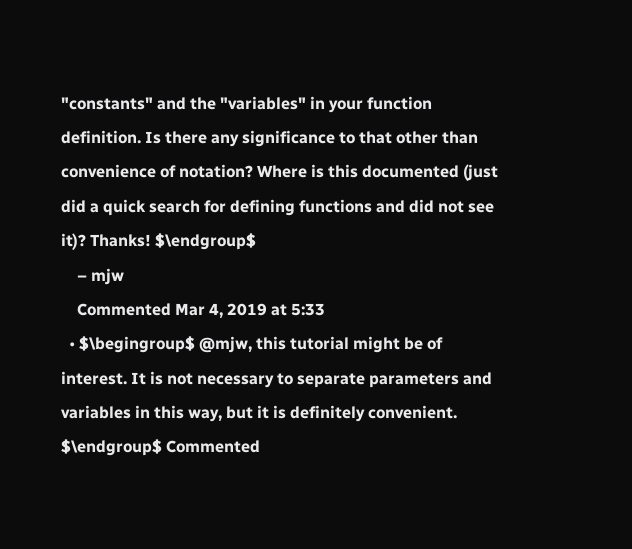"constants" and the "variables" in your function definition. Is there any significance to that other than convenience of notation? Where is this documented (just did a quick search for defining functions and did not see it)? Thanks! $\endgroup$
    – mjw
    Commented Mar 4, 2019 at 5:33
  • $\begingroup$ @mjw, this tutorial might be of interest. It is not necessary to separate parameters and variables in this way, but it is definitely convenient. $\endgroup$ Commented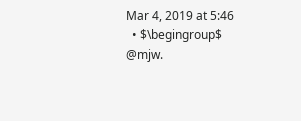Mar 4, 2019 at 5:46
  • $\begingroup$ @mjw.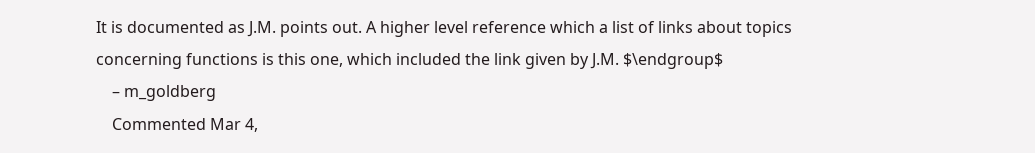It is documented as J.M. points out. A higher level reference which a list of links about topics concerning functions is this one, which included the link given by J.M. $\endgroup$
    – m_goldberg
    Commented Mar 4,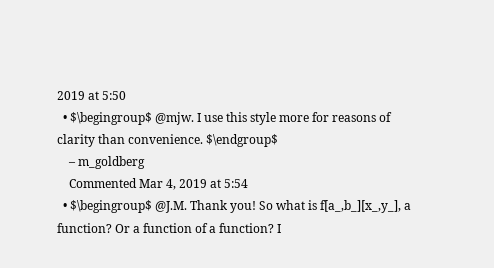2019 at 5:50
  • $\begingroup$ @mjw. I use this style more for reasons of clarity than convenience. $\endgroup$
    – m_goldberg
    Commented Mar 4, 2019 at 5:54
  • $\begingroup$ @J.M. Thank you! So what is f[a_,b_][x_,y_], a function? Or a function of a function? I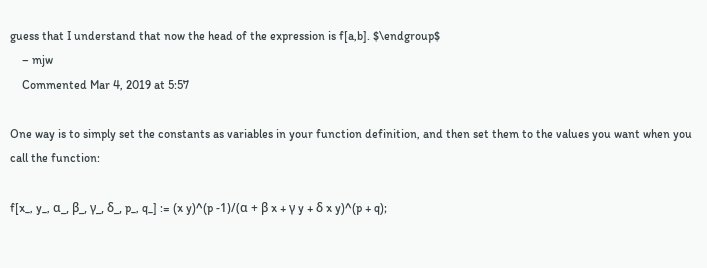guess that I understand that now the head of the expression is f[a,b]. $\endgroup$
    – mjw
    Commented Mar 4, 2019 at 5:57

One way is to simply set the constants as variables in your function definition, and then set them to the values you want when you call the function:

f[x_, y_, α_, β_, γ_, δ_, p_, q_] := (x y)^(p -1)/(α + β x + γ y + δ x y)^(p + q);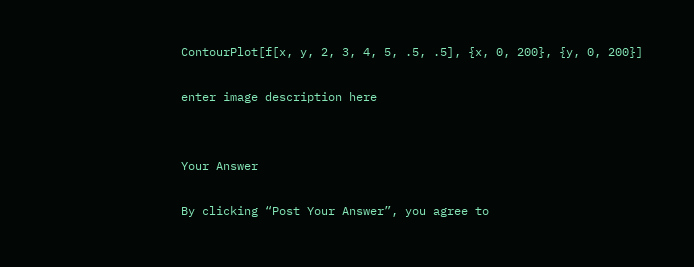ContourPlot[f[x, y, 2, 3, 4, 5, .5, .5], {x, 0, 200}, {y, 0, 200}]

enter image description here


Your Answer

By clicking “Post Your Answer”, you agree to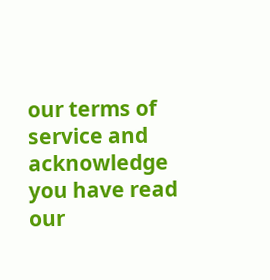our terms of service and acknowledge you have read our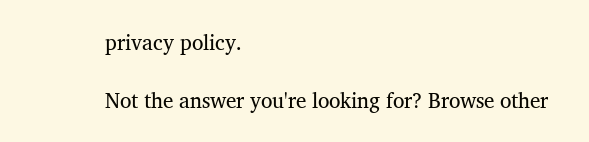privacy policy.

Not the answer you're looking for? Browse other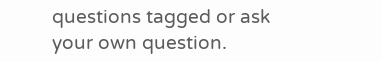questions tagged or ask your own question.